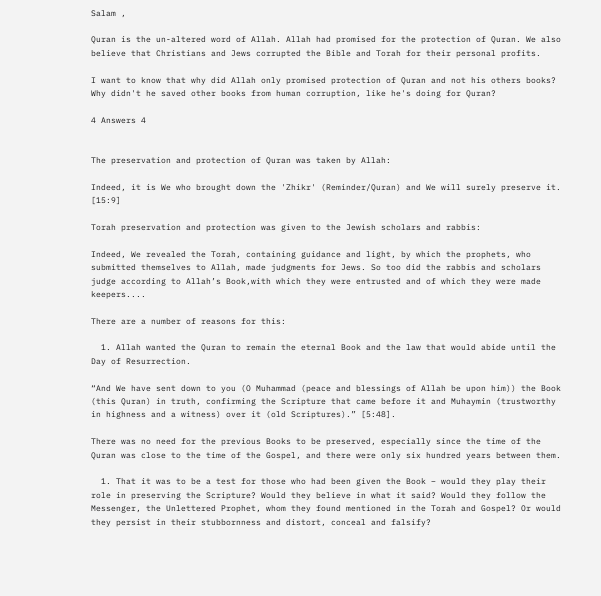Salam ,

Quran is the un-altered word of Allah. Allah had promised for the protection of Quran. We also believe that Christians and Jews corrupted the Bible and Torah for their personal profits.

I want to know that why did Allah only promised protection of Quran and not his others books? Why didn't he saved other books from human corruption, like he's doing for Quran?

4 Answers 4


The preservation and protection of Quran was taken by Allah:

Indeed, it is We who brought down the 'Zhikr' (Reminder/Quran) and We will surely preserve it. [15:9]

Torah preservation and protection was given to the Jewish scholars and rabbis:

Indeed, We revealed the Torah, containing guidance and light, by which the prophets, who submitted themselves to Allah, made judgments for Jews. So too did the rabbis and scholars judge according to Allah’s Book,with which they were entrusted and of which they were made keepers....

There are a number of reasons for this:

  1. Allah wanted the Quran to remain the eternal Book and the law that would abide until the Day of Resurrection.

“And We have sent down to you (O Muhammad (peace and blessings of Allah be upon him)) the Book (this Quran) in truth, confirming the Scripture that came before it and Muhaymin (trustworthy in highness and a witness) over it (old Scriptures).” [5:48].

There was no need for the previous Books to be preserved, especially since the time of the Quran was close to the time of the Gospel, and there were only six hundred years between them.

  1. That it was to be a test for those who had been given the Book – would they play their role in preserving the Scripture? Would they believe in what it said? Would they follow the Messenger, the Unlettered Prophet, whom they found mentioned in the Torah and Gospel? Or would they persist in their stubbornness and distort, conceal and falsify?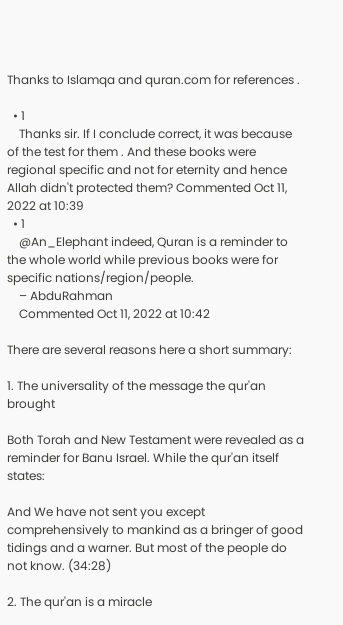Thanks to Islamqa and quran.com for references .

  • 1
    Thanks sir. If I conclude correct, it was because of the test for them . And these books were regional specific and not for eternity and hence Allah didn't protected them? Commented Oct 11, 2022 at 10:39
  • 1
    @An_Elephant indeed, Quran is a reminder to the whole world while previous books were for specific nations/region/people.
    – AbduRahman
    Commented Oct 11, 2022 at 10:42

There are several reasons here a short summary:

1. The universality of the message the qur'an brought

Both Torah and New Testament were revealed as a reminder for Banu Israel. While the qur'an itself states:

And We have not sent you except comprehensively to mankind as a bringer of good tidings and a warner. But most of the people do not know. (34:28)

2. The qur'an is a miracle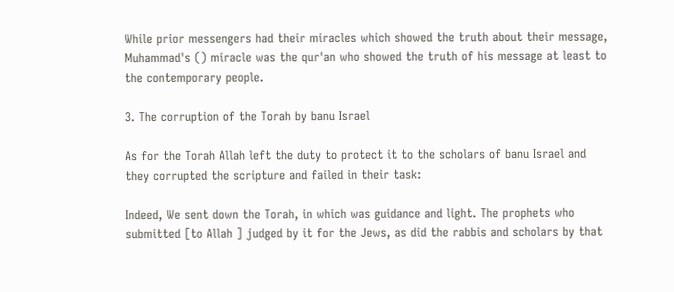While prior messengers had their miracles which showed the truth about their message, Muhammad's () miracle was the qur'an who showed the truth of his message at least to the contemporary people.

3. The corruption of the Torah by banu Israel

As for the Torah Allah left the duty to protect it to the scholars of banu Israel and they corrupted the scripture and failed in their task:

Indeed, We sent down the Torah, in which was guidance and light. The prophets who submitted [to Allah ] judged by it for the Jews, as did the rabbis and scholars by that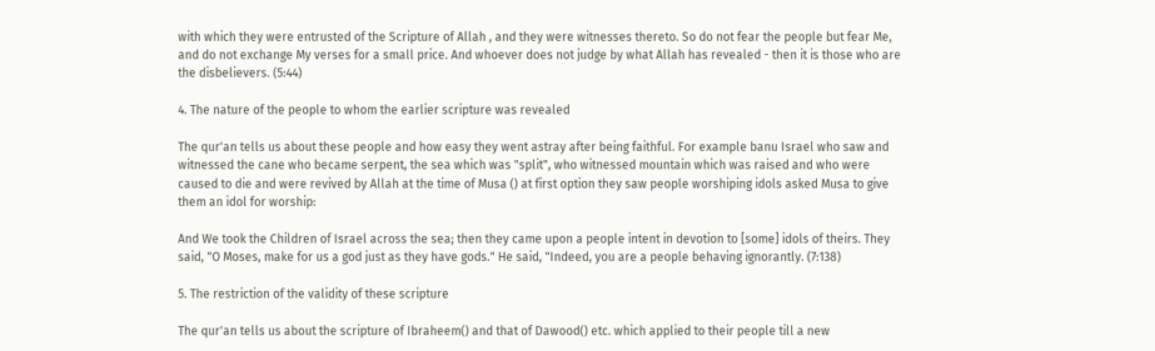with which they were entrusted of the Scripture of Allah , and they were witnesses thereto. So do not fear the people but fear Me, and do not exchange My verses for a small price. And whoever does not judge by what Allah has revealed - then it is those who are the disbelievers. (5:44)

4. The nature of the people to whom the earlier scripture was revealed

The qur'an tells us about these people and how easy they went astray after being faithful. For example banu Israel who saw and witnessed the cane who became serpent, the sea which was "split", who witnessed mountain which was raised and who were caused to die and were revived by Allah at the time of Musa () at first option they saw people worshiping idols asked Musa to give them an idol for worship:

And We took the Children of Israel across the sea; then they came upon a people intent in devotion to [some] idols of theirs. They said, "O Moses, make for us a god just as they have gods." He said, "Indeed, you are a people behaving ignorantly. (7:138)

5. The restriction of the validity of these scripture

The qur'an tells us about the scripture of Ibraheem() and that of Dawood() etc. which applied to their people till a new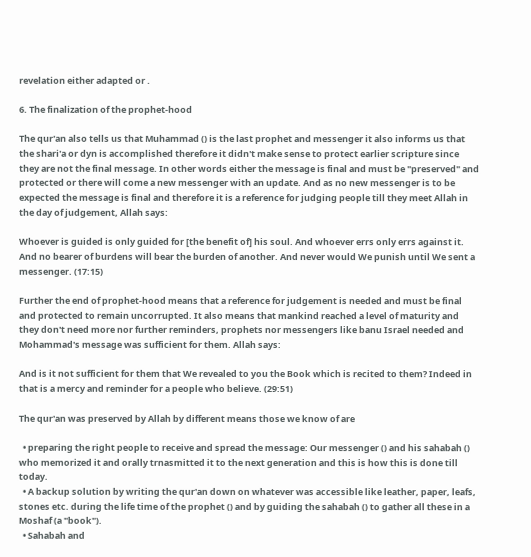revelation either adapted or .

6. The finalization of the prophet-hood

The qur'an also tells us that Muhammad () is the last prophet and messenger it also informs us that the shari'a or dyn is accomplished therefore it didn't make sense to protect earlier scripture since they are not the final message. In other words either the message is final and must be "preserved" and protected or there will come a new messenger with an update. And as no new messenger is to be expected the message is final and therefore it is a reference for judging people till they meet Allah in the day of judgement, Allah says:

Whoever is guided is only guided for [the benefit of] his soul. And whoever errs only errs against it. And no bearer of burdens will bear the burden of another. And never would We punish until We sent a messenger. (17:15)

Further the end of prophet-hood means that a reference for judgement is needed and must be final and protected to remain uncorrupted. It also means that mankind reached a level of maturity and they don't need more nor further reminders, prophets nor messengers like banu Israel needed and Mohammad's message was sufficient for them. Allah says:

And is it not sufficient for them that We revealed to you the Book which is recited to them? Indeed in that is a mercy and reminder for a people who believe. (29:51)

The qur'an was preserved by Allah by different means those we know of are

  • preparing the right people to receive and spread the message: Our messenger () and his sahabah () who memorized it and orally trnasmitted it to the next generation and this is how this is done till today.
  • A backup solution by writing the qur'an down on whatever was accessible like leather, paper, leafs, stones etc. during the life time of the prophet () and by guiding the sahabah () to gather all these in a Moshaf (a "book").
  • Sahabah and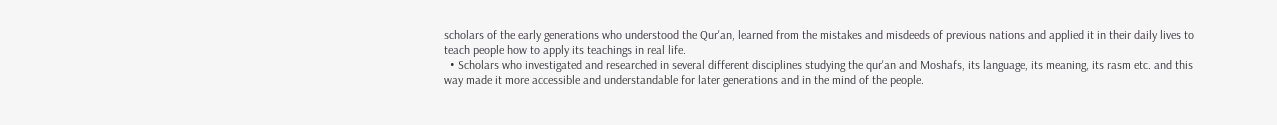scholars of the early generations who understood the Qur'an, learned from the mistakes and misdeeds of previous nations and applied it in their daily lives to teach people how to apply its teachings in real life.
  • Scholars who investigated and researched in several different disciplines studying the qur'an and Moshafs, its language, its meaning, its rasm etc. and this way made it more accessible and understandable for later generations and in the mind of the people.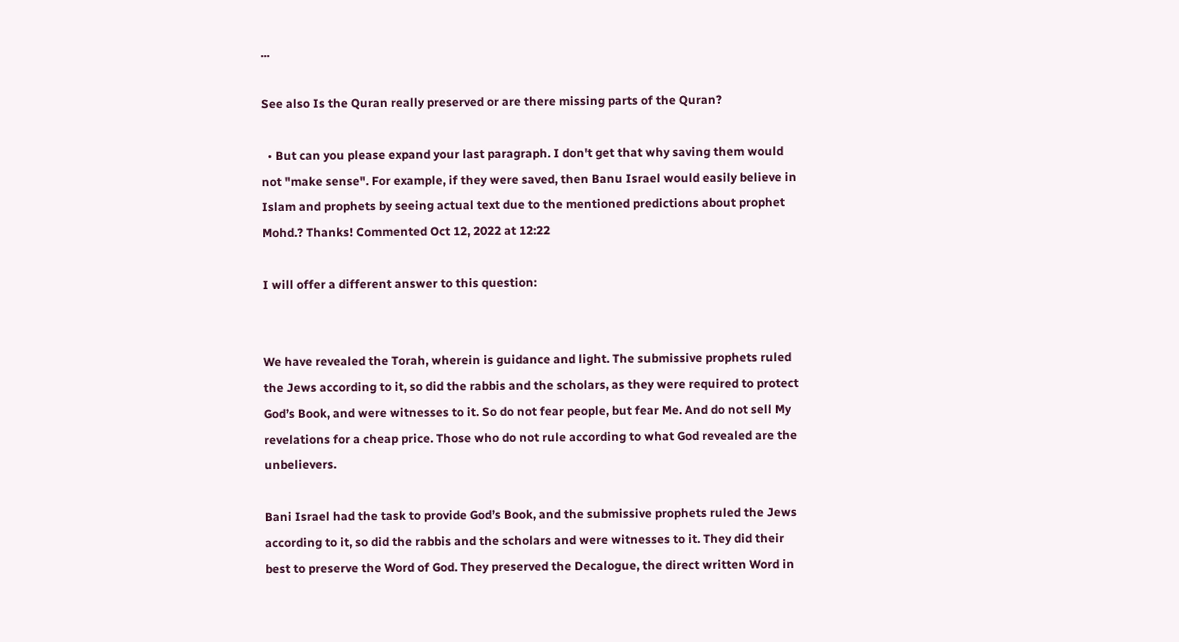...

See also Is the Quran really preserved or are there missing parts of the Quran?

  • But can you please expand your last paragraph. I don't get that why saving them would not "make sense". For example, if they were saved, then Banu Israel would easily believe in Islam and prophets by seeing actual text due to the mentioned predictions about prophet Mohd.? Thanks! Commented Oct 12, 2022 at 12:22

I will offer a different answer to this question:


We have revealed the Torah, wherein is guidance and light. The submissive prophets ruled the Jews according to it, so did the rabbis and the scholars, as they were required to protect God’s Book, and were witnesses to it. So do not fear people, but fear Me. And do not sell My revelations for a cheap price. Those who do not rule according to what God revealed are the unbelievers.

Bani Israel had the task to provide God’s Book, and the submissive prophets ruled the Jews according to it, so did the rabbis and the scholars and were witnesses to it. They did their best to preserve the Word of God. They preserved the Decalogue, the direct written Word in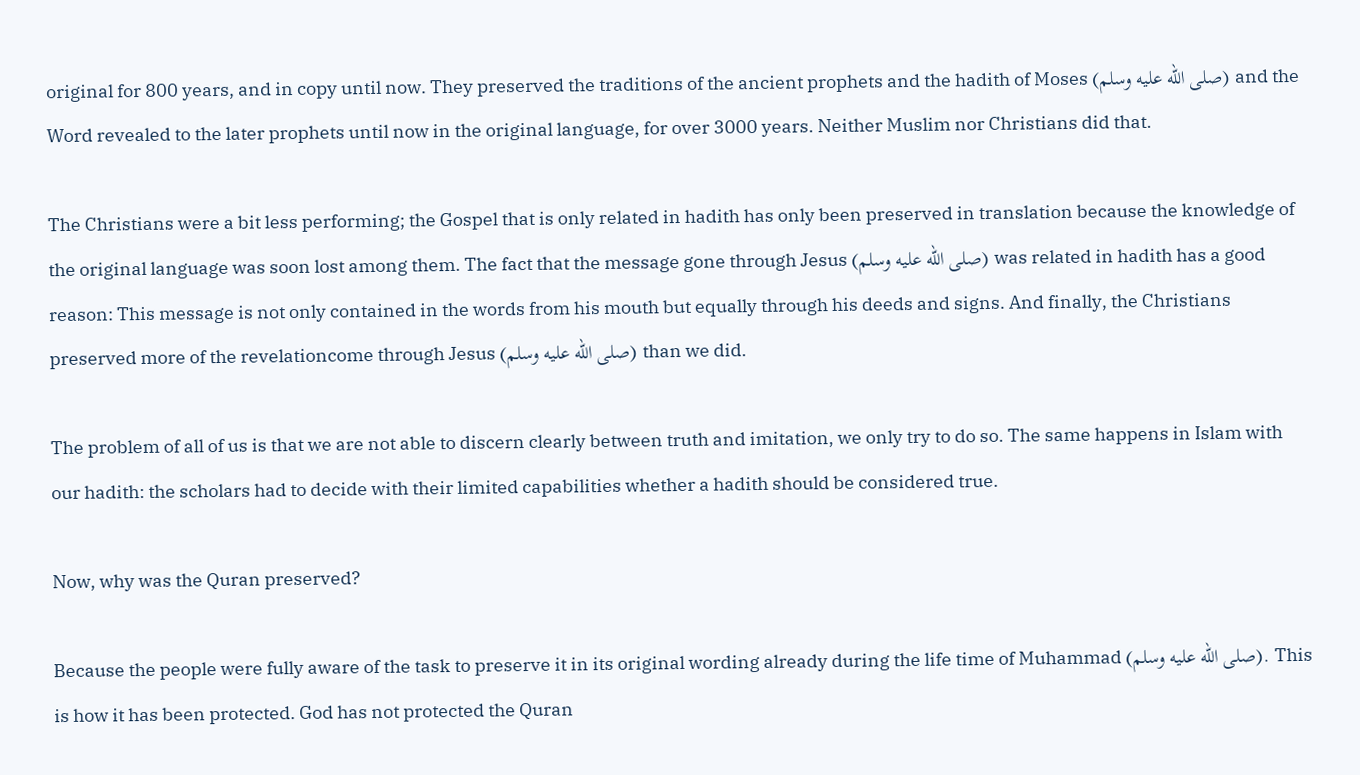original for 800 years, and in copy until now. They preserved the traditions of the ancient prophets and the hadith of Moses (صلى الله عليه وسلم) and the Word revealed to the later prophets until now in the original language, for over 3000 years. Neither Muslim nor Christians did that.

The Christians were a bit less performing; the Gospel that is only related in hadith has only been preserved in translation because the knowledge of the original language was soon lost among them. The fact that the message gone through Jesus (صلى الله عليه وسلم) was related in hadith has a good reason: This message is not only contained in the words from his mouth but equally through his deeds and signs. And finally, the Christians preserved more of the revelationcome through Jesus (صلى الله عليه وسلم) than we did.

The problem of all of us is that we are not able to discern clearly between truth and imitation, we only try to do so. The same happens in Islam with our hadith: the scholars had to decide with their limited capabilities whether a hadith should be considered true.

Now, why was the Quran preserved?

Because the people were fully aware of the task to preserve it in its original wording already during the life time of Muhammad (صلى الله عليه وسلم). This is how it has been protected. God has not protected the Quran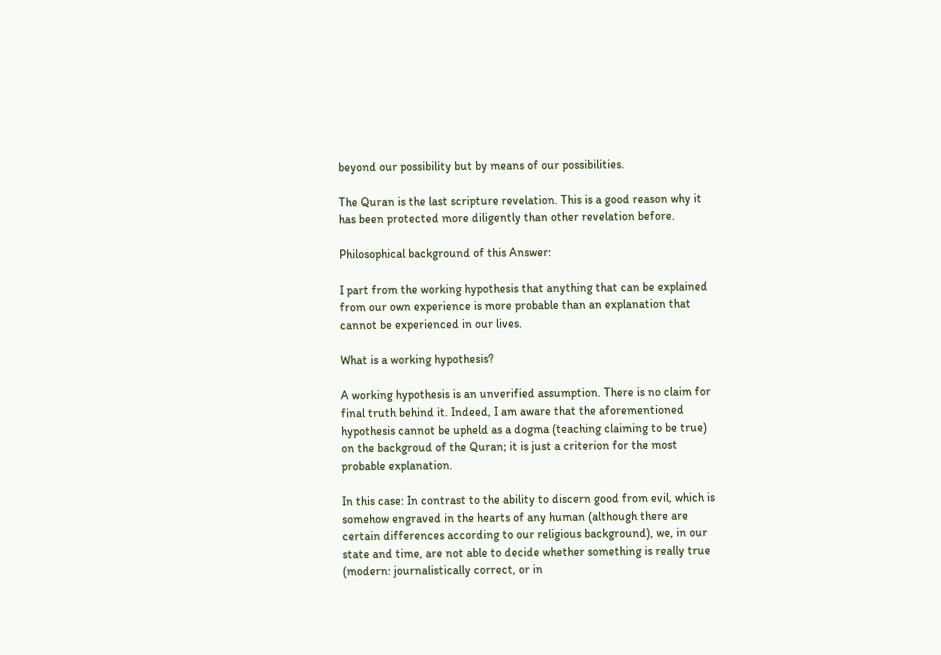beyond our possibility but by means of our possibilities.

The Quran is the last scripture revelation. This is a good reason why it has been protected more diligently than other revelation before.

Philosophical background of this Answer:

I part from the working hypothesis that anything that can be explained from our own experience is more probable than an explanation that cannot be experienced in our lives.

What is a working hypothesis?

A working hypothesis is an unverified assumption. There is no claim for final truth behind it. Indeed, I am aware that the aforementioned hypothesis cannot be upheld as a dogma (teaching claiming to be true) on the backgroud of the Quran; it is just a criterion for the most probable explanation.

In this case: In contrast to the ability to discern good from evil, which is somehow engraved in the hearts of any human (although there are certain differences according to our religious background), we, in our state and time, are not able to decide whether something is really true (modern: journalistically correct, or in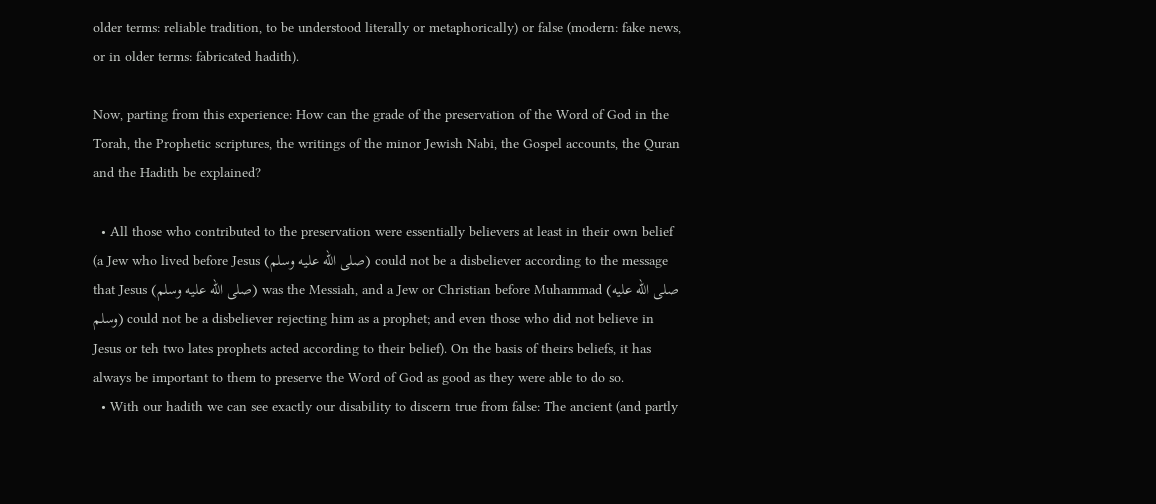older terms: reliable tradition, to be understood literally or metaphorically) or false (modern: fake news, or in older terms: fabricated hadith).

Now, parting from this experience: How can the grade of the preservation of the Word of God in the Torah, the Prophetic scriptures, the writings of the minor Jewish Nabi, the Gospel accounts, the Quran and the Hadith be explained?

  • All those who contributed to the preservation were essentially believers at least in their own belief (a Jew who lived before Jesus (صلى الله عليه وسلم) could not be a disbeliever according to the message that Jesus (صلى الله عليه وسلم) was the Messiah, and a Jew or Christian before Muhammad (صلى الله عليه وسلم) could not be a disbeliever rejecting him as a prophet; and even those who did not believe in Jesus or teh two lates prophets acted according to their belief). On the basis of theirs beliefs, it has always be important to them to preserve the Word of God as good as they were able to do so.
  • With our hadith we can see exactly our disability to discern true from false: The ancient (and partly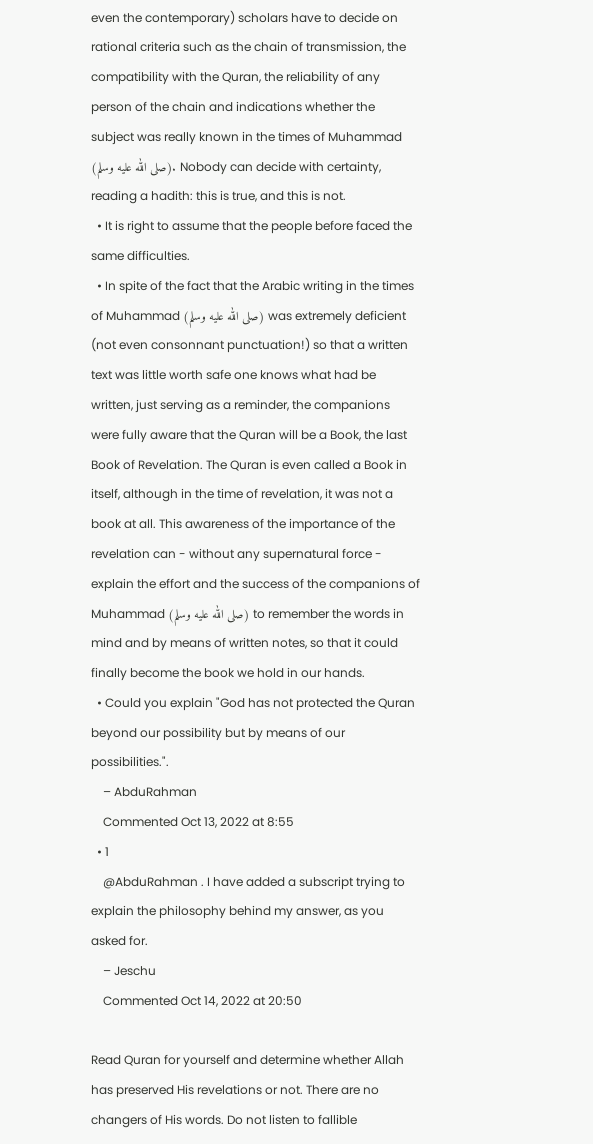even the contemporary) scholars have to decide on rational criteria such as the chain of transmission, the compatibility with the Quran, the reliability of any person of the chain and indications whether the subject was really known in the times of Muhammad (صلى الله عليه وسلم). Nobody can decide with certainty, reading a hadith: this is true, and this is not.
  • It is right to assume that the people before faced the same difficulties.
  • In spite of the fact that the Arabic writing in the times of Muhammad (صلى الله عليه وسلم) was extremely deficient (not even consonnant punctuation!) so that a written text was little worth safe one knows what had be written, just serving as a reminder, the companions were fully aware that the Quran will be a Book, the last Book of Revelation. The Quran is even called a Book in itself, although in the time of revelation, it was not a book at all. This awareness of the importance of the revelation can - without any supernatural force - explain the effort and the success of the companions of Muhammad (صلى الله عليه وسلم) to remember the words in mind and by means of written notes, so that it could finally become the book we hold in our hands.
  • Could you explain "God has not protected the Quran beyond our possibility but by means of our possibilities.".
    – AbduRahman
    Commented Oct 13, 2022 at 8:55
  • 1
    @AbduRahman . I have added a subscript trying to explain the philosophy behind my answer, as you asked for.
    – Jeschu
    Commented Oct 14, 2022 at 20:50

Read Quran for yourself and determine whether Allah has preserved His revelations or not. There are no changers of His words. Do not listen to fallible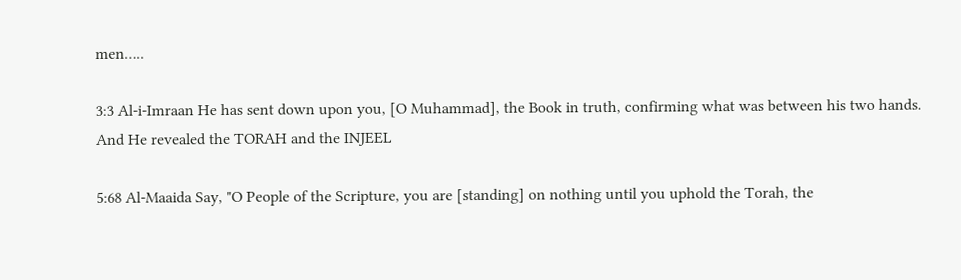men…..

3:3 Al-i-Imraan He has sent down upon you, [O Muhammad], the Book in truth, confirming what was between his two hands. And He revealed the TORAH and the INJEEL

5:68 Al-Maaida Say, "O People of the Scripture, you are [standing] on nothing until you uphold the Torah, the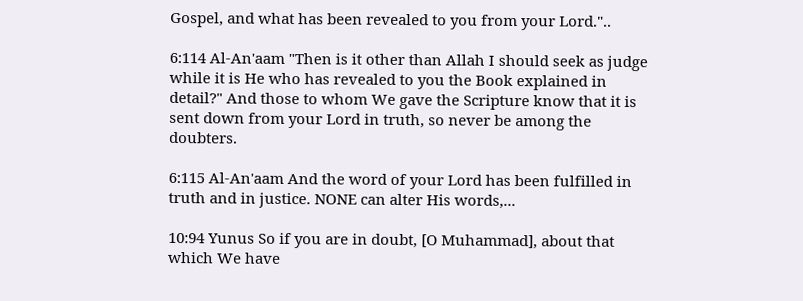Gospel, and what has been revealed to you from your Lord."..

6:114 Al-An'aam "Then is it other than Allah I should seek as judge while it is He who has revealed to you the Book explained in detail?" And those to whom We gave the Scripture know that it is sent down from your Lord in truth, so never be among the doubters.

6:115 Al-An'aam And the word of your Lord has been fulfilled in truth and in justice. NONE can alter His words,...

10:94 Yunus So if you are in doubt, [O Muhammad], about that which We have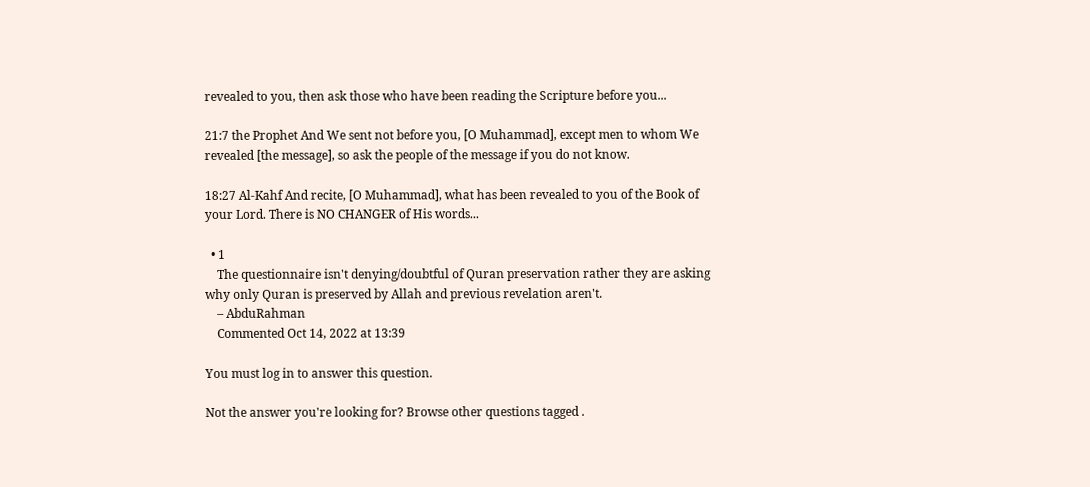revealed to you, then ask those who have been reading the Scripture before you...

21:7 the Prophet And We sent not before you, [O Muhammad], except men to whom We revealed [the message], so ask the people of the message if you do not know.

18:27 Al-Kahf And recite, [O Muhammad], what has been revealed to you of the Book of your Lord. There is NO CHANGER of His words...

  • 1
    The questionnaire isn't denying/doubtful of Quran preservation rather they are asking why only Quran is preserved by Allah and previous revelation aren't.
    – AbduRahman
    Commented Oct 14, 2022 at 13:39

You must log in to answer this question.

Not the answer you're looking for? Browse other questions tagged .